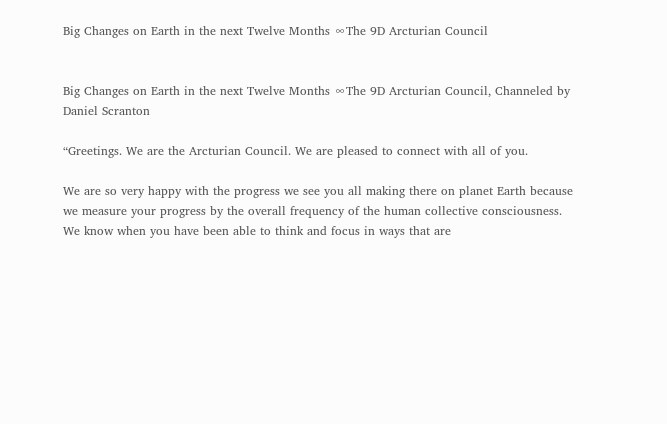Big Changes on Earth in the next Twelve Months ∞The 9D Arcturian Council


Big Changes on Earth in the next Twelve Months ∞The 9D Arcturian Council, Channeled by Daniel Scranton

“Greetings. We are the Arcturian Council. We are pleased to connect with all of you.

We are so very happy with the progress we see you all making there on planet Earth because we measure your progress by the overall frequency of the human collective consciousness. We know when you have been able to think and focus in ways that are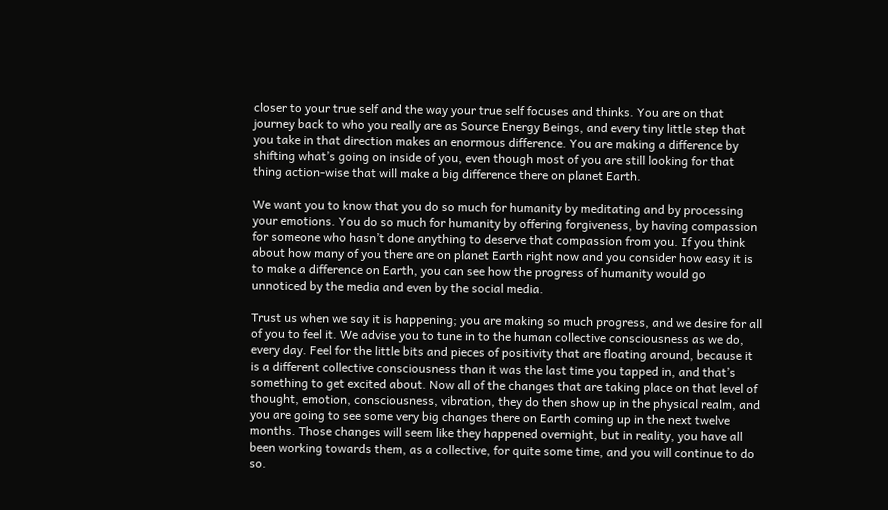closer to your true self and the way your true self focuses and thinks. You are on that journey back to who you really are as Source Energy Beings, and every tiny little step that you take in that direction makes an enormous difference. You are making a difference by shifting what’s going on inside of you, even though most of you are still looking for that thing action-wise that will make a big difference there on planet Earth.

We want you to know that you do so much for humanity by meditating and by processing your emotions. You do so much for humanity by offering forgiveness, by having compassion for someone who hasn’t done anything to deserve that compassion from you. If you think about how many of you there are on planet Earth right now and you consider how easy it is to make a difference on Earth, you can see how the progress of humanity would go unnoticed by the media and even by the social media.

Trust us when we say it is happening; you are making so much progress, and we desire for all of you to feel it. We advise you to tune in to the human collective consciousness as we do, every day. Feel for the little bits and pieces of positivity that are floating around, because it is a different collective consciousness than it was the last time you tapped in, and that’s something to get excited about. Now all of the changes that are taking place on that level of thought, emotion, consciousness, vibration, they do then show up in the physical realm, and you are going to see some very big changes there on Earth coming up in the next twelve months. Those changes will seem like they happened overnight, but in reality, you have all been working towards them, as a collective, for quite some time, and you will continue to do so.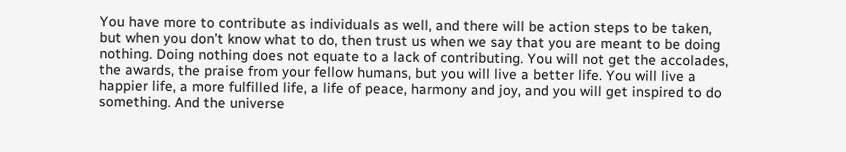You have more to contribute as individuals as well, and there will be action steps to be taken, but when you don’t know what to do, then trust us when we say that you are meant to be doing nothing. Doing nothing does not equate to a lack of contributing. You will not get the accolades, the awards, the praise from your fellow humans, but you will live a better life. You will live a happier life, a more fulfilled life, a life of peace, harmony and joy, and you will get inspired to do something. And the universe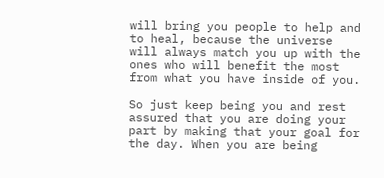will bring you people to help and to heal, because the universe will always match you up with the ones who will benefit the most from what you have inside of you.

So just keep being you and rest assured that you are doing your part by making that your goal for the day. When you are being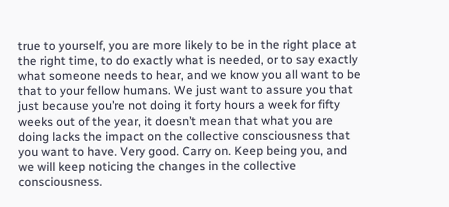true to yourself, you are more likely to be in the right place at the right time, to do exactly what is needed, or to say exactly what someone needs to hear, and we know you all want to be that to your fellow humans. We just want to assure you that just because you’re not doing it forty hours a week for fifty weeks out of the year, it doesn’t mean that what you are doing lacks the impact on the collective consciousness that you want to have. Very good. Carry on. Keep being you, and we will keep noticing the changes in the collective consciousness.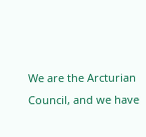We are the Arcturian Council, and we have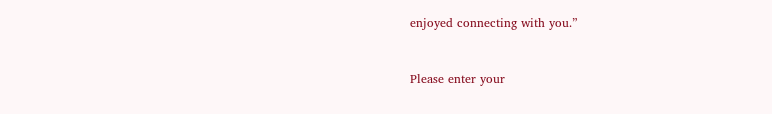enjoyed connecting with you.”


Please enter your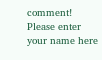comment!
Please enter your name here